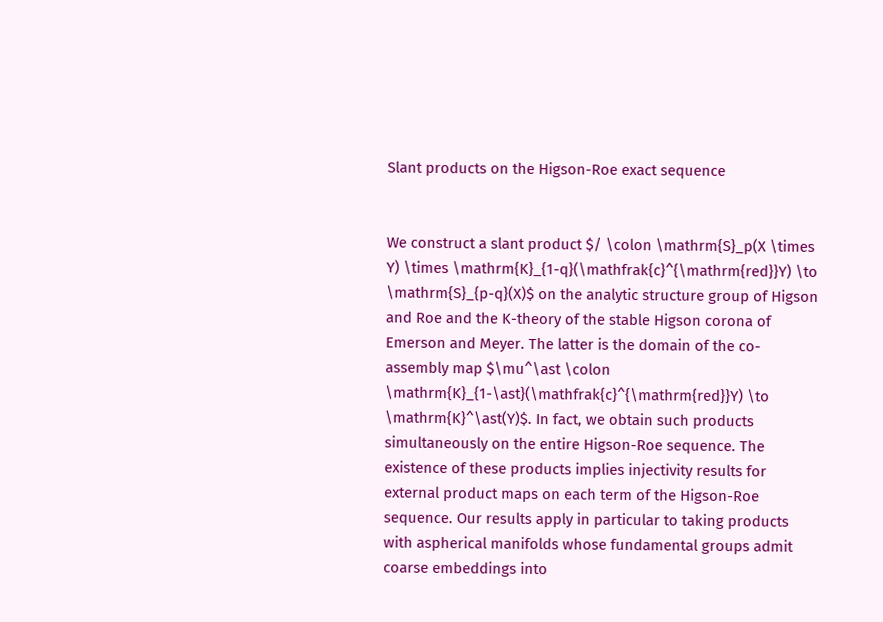Slant products on the Higson-Roe exact sequence


We construct a slant product $/ \colon \mathrm{S}_p(X \times Y) \times \mathrm{K}_{1-q}(\mathfrak{c}^{\mathrm{red}}Y) \to \mathrm{S}_{p-q}(X)$ on the analytic structure group of Higson and Roe and the K-theory of the stable Higson corona of Emerson and Meyer. The latter is the domain of the co-assembly map $\mu^\ast \colon \mathrm{K}_{1-\ast}(\mathfrak{c}^{\mathrm{red}}Y) \to \mathrm{K}^\ast(Y)$. In fact, we obtain such products simultaneously on the entire Higson-Roe sequence. The existence of these products implies injectivity results for external product maps on each term of the Higson-Roe sequence. Our results apply in particular to taking products with aspherical manifolds whose fundamental groups admit coarse embeddings into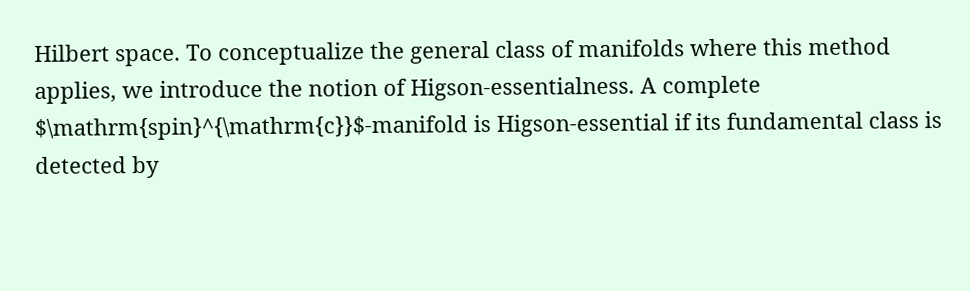Hilbert space. To conceptualize the general class of manifolds where this method applies, we introduce the notion of Higson-essentialness. A complete $\mathrm{spin}^{\mathrm{c}}$-manifold is Higson-essential if its fundamental class is detected by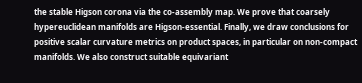the stable Higson corona via the co-assembly map. We prove that coarsely hypereuclidean manifolds are Higson-essential. Finally, we draw conclusions for positive scalar curvature metrics on product spaces, in particular on non-compact manifolds. We also construct suitable equivariant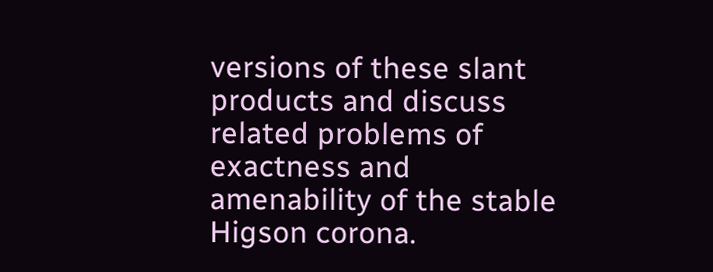versions of these slant products and discuss related problems of exactness and amenability of the stable Higson corona.